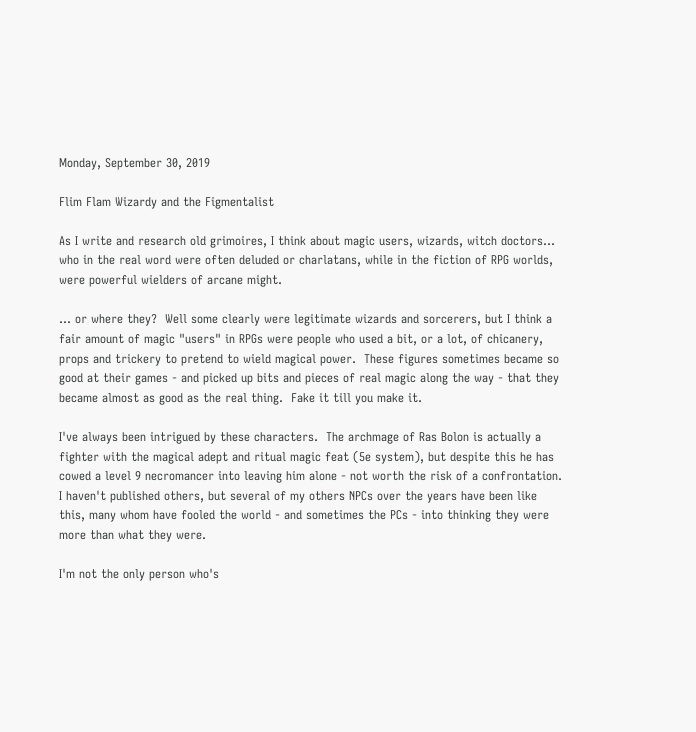Monday, September 30, 2019

Flim Flam Wizardy and the Figmentalist

As I write and research old grimoires, I think about magic users, wizards, witch doctors... who in the real word were often deluded or charlatans, while in the fiction of RPG worlds, were powerful wielders of arcane might.

… or where they?  Well some clearly were legitimate wizards and sorcerers, but I think a fair amount of magic "users" in RPGs were people who used a bit, or a lot, of chicanery, props and trickery to pretend to wield magical power.  These figures sometimes became so good at their games - and picked up bits and pieces of real magic along the way - that they became almost as good as the real thing.  Fake it till you make it.

I've always been intrigued by these characters.  The archmage of Ras Bolon is actually a fighter with the magical adept and ritual magic feat (5e system), but despite this he has cowed a level 9 necromancer into leaving him alone - not worth the risk of a confrontation.  I haven't published others, but several of my others NPCs over the years have been like this, many whom have fooled the world - and sometimes the PCs - into thinking they were more than what they were.

I'm not the only person who's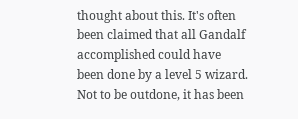thought about this. It's often been claimed that all Gandalf accomplished could have been done by a level 5 wizard.  Not to be outdone, it has been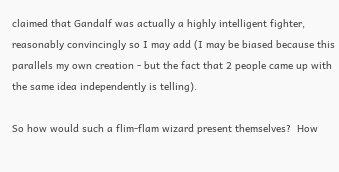claimed that Gandalf was actually a highly intelligent fighter, reasonably convincingly so I may add (I may be biased because this parallels my own creation - but the fact that 2 people came up with the same idea independently is telling).

So how would such a flim-flam wizard present themselves?  How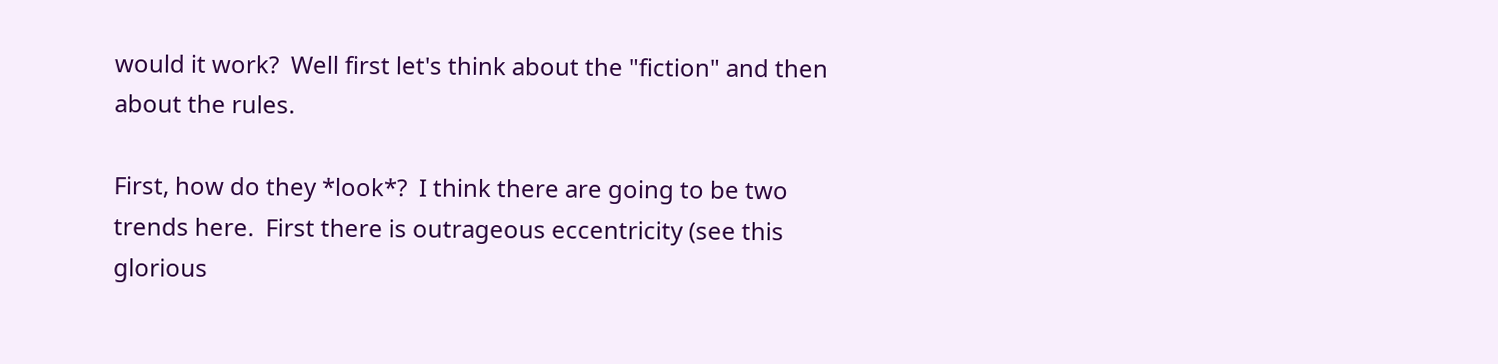would it work?  Well first let's think about the "fiction" and then about the rules.

First, how do they *look*?  I think there are going to be two trends here.  First there is outrageous eccentricity (see this glorious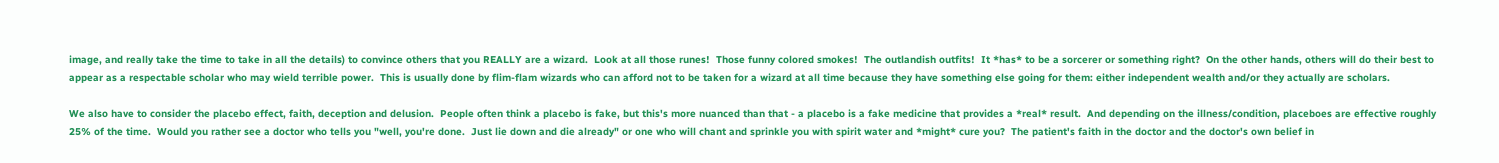image, and really take the time to take in all the details) to convince others that you REALLY are a wizard.  Look at all those runes!  Those funny colored smokes!  The outlandish outfits!  It *has* to be a sorcerer or something right?  On the other hands, others will do their best to appear as a respectable scholar who may wield terrible power.  This is usually done by flim-flam wizards who can afford not to be taken for a wizard at all time because they have something else going for them: either independent wealth and/or they actually are scholars.

We also have to consider the placebo effect, faith, deception and delusion.  People often think a placebo is fake, but this's more nuanced than that - a placebo is a fake medicine that provides a *real* result.  And depending on the illness/condition, placeboes are effective roughly 25% of the time.  Would you rather see a doctor who tells you "well, you're done.  Just lie down and die already" or one who will chant and sprinkle you with spirit water and *might* cure you?  The patient's faith in the doctor and the doctor's own belief in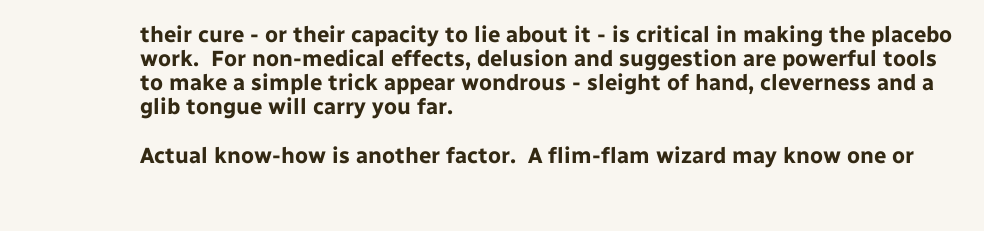their cure - or their capacity to lie about it - is critical in making the placebo work.  For non-medical effects, delusion and suggestion are powerful tools to make a simple trick appear wondrous - sleight of hand, cleverness and a glib tongue will carry you far.

Actual know-how is another factor.  A flim-flam wizard may know one or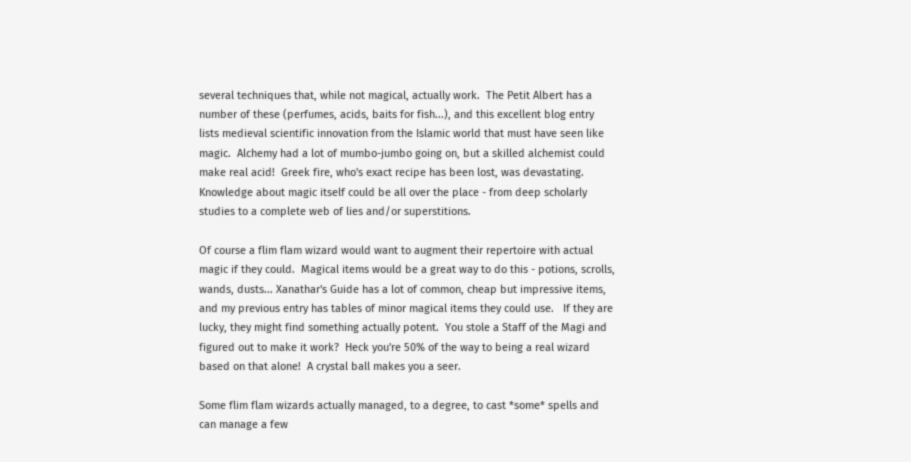several techniques that, while not magical, actually work.  The Petit Albert has a number of these (perfumes, acids, baits for fish...), and this excellent blog entry lists medieval scientific innovation from the Islamic world that must have seen like magic.  Alchemy had a lot of mumbo-jumbo going on, but a skilled alchemist could make real acid!  Greek fire, who's exact recipe has been lost, was devastating.   Knowledge about magic itself could be all over the place - from deep scholarly studies to a complete web of lies and/or superstitions.

Of course a flim flam wizard would want to augment their repertoire with actual magic if they could.  Magical items would be a great way to do this - potions, scrolls, wands, dusts... Xanathar's Guide has a lot of common, cheap but impressive items, and my previous entry has tables of minor magical items they could use.   If they are lucky, they might find something actually potent.  You stole a Staff of the Magi and figured out to make it work?  Heck you're 50% of the way to being a real wizard based on that alone!  A crystal ball makes you a seer.

Some flim flam wizards actually managed, to a degree, to cast *some* spells and can manage a few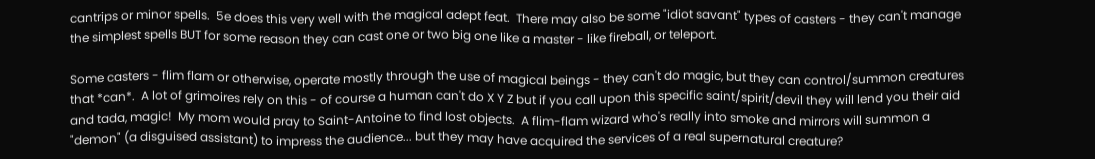cantrips or minor spells.  5e does this very well with the magical adept feat.  There may also be some "idiot savant" types of casters - they can't manage the simplest spells BUT for some reason they can cast one or two big one like a master - like fireball, or teleport.

Some casters - flim flam or otherwise, operate mostly through the use of magical beings - they can't do magic, but they can control/summon creatures that *can*.  A lot of grimoires rely on this - of course a human can't do X Y Z but if you call upon this specific saint/spirit/devil they will lend you their aid and tada, magic!  My mom would pray to Saint-Antoine to find lost objects.  A flim-flam wizard who's really into smoke and mirrors will summon a "demon" (a disguised assistant) to impress the audience... but they may have acquired the services of a real supernatural creature?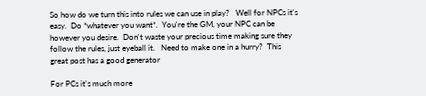So how do we turn this into rules we can use in play?   Well for NPCs it's easy.  Do *whatever you want*.  You're the GM, your NPC can be however you desire.  Don't waste your precious time making sure they follow the rules, just eyeball it.   Need to make one in a hurry?  This great post has a good generator

For PCs it's much more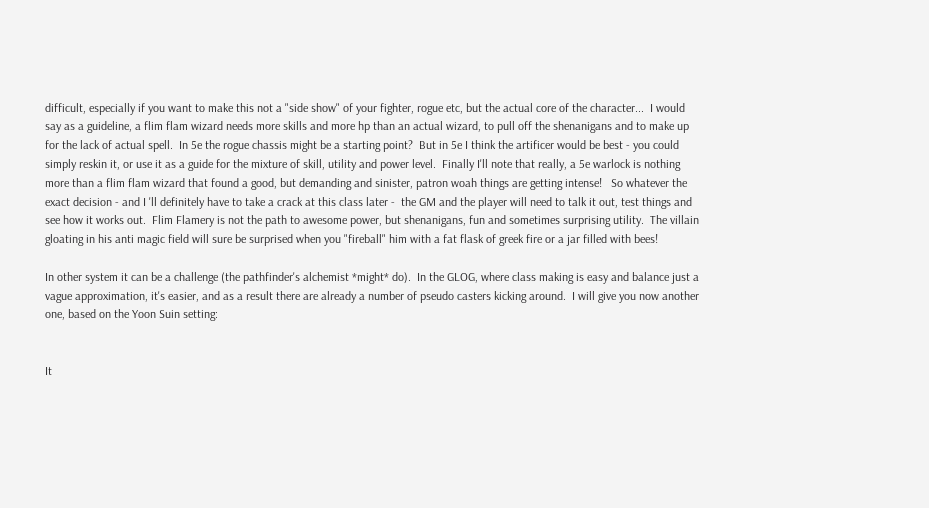difficult, especially if you want to make this not a "side show" of your fighter, rogue etc, but the actual core of the character...  I would say as a guideline, a flim flam wizard needs more skills and more hp than an actual wizard, to pull off the shenanigans and to make up for the lack of actual spell.  In 5e the rogue chassis might be a starting point?  But in 5e I think the artificer would be best - you could simply reskin it, or use it as a guide for the mixture of skill, utility and power level.  Finally I'll note that really, a 5e warlock is nothing more than a flim flam wizard that found a good, but demanding and sinister, patron woah things are getting intense!   So whatever the exact decision - and I 'll definitely have to take a crack at this class later -  the GM and the player will need to talk it out, test things and see how it works out.  Flim Flamery is not the path to awesome power, but shenanigans, fun and sometimes surprising utility.  The villain gloating in his anti magic field will sure be surprised when you "fireball" him with a fat flask of greek fire or a jar filled with bees!

In other system it can be a challenge (the pathfinder's alchemist *might* do).  In the GLOG, where class making is easy and balance just a vague approximation, it's easier, and as a result there are already a number of pseudo casters kicking around.  I will give you now another one, based on the Yoon Suin setting:


It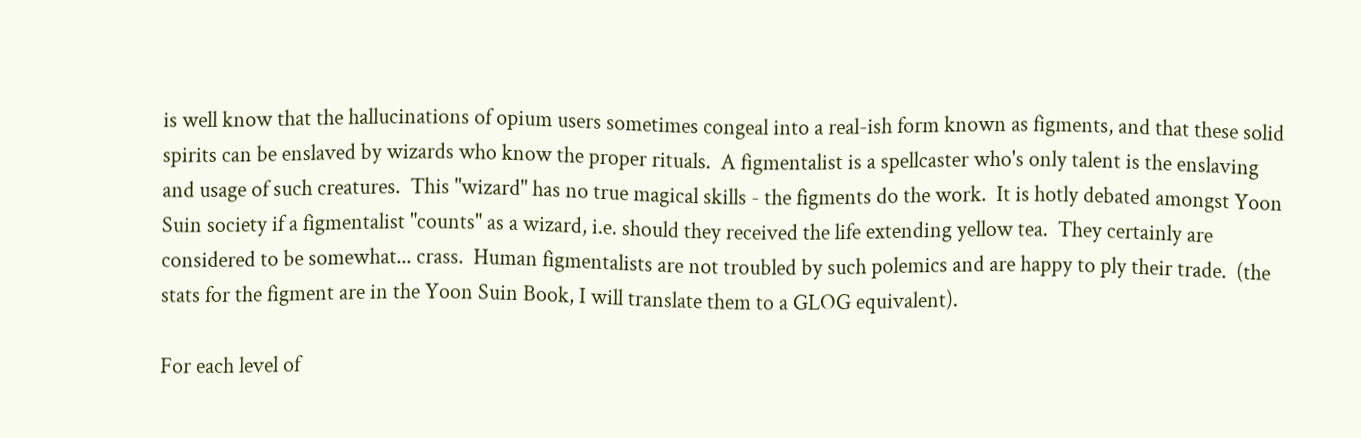is well know that the hallucinations of opium users sometimes congeal into a real-ish form known as figments, and that these solid spirits can be enslaved by wizards who know the proper rituals.  A figmentalist is a spellcaster who's only talent is the enslaving and usage of such creatures.  This "wizard" has no true magical skills - the figments do the work.  It is hotly debated amongst Yoon Suin society if a figmentalist "counts" as a wizard, i.e. should they received the life extending yellow tea.  They certainly are considered to be somewhat... crass.  Human figmentalists are not troubled by such polemics and are happy to ply their trade.  (the stats for the figment are in the Yoon Suin Book, I will translate them to a GLOG equivalent).

For each level of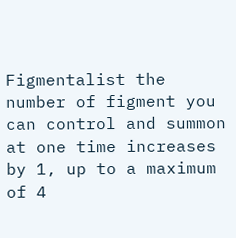Figmentalist the number of figment you can control and summon at one time increases by 1, up to a maximum of 4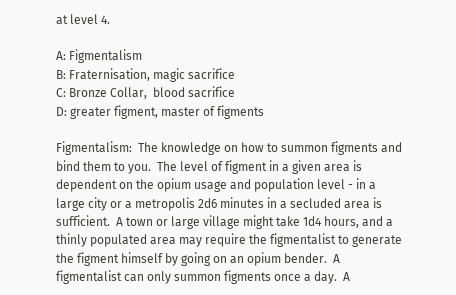at level 4.

A: Figmentalism
B: Fraternisation, magic sacrifice
C: Bronze Collar,  blood sacrifice
D: greater figment, master of figments

Figmentalism:  The knowledge on how to summon figments and bind them to you.  The level of figment in a given area is dependent on the opium usage and population level - in a large city or a metropolis 2d6 minutes in a secluded area is sufficient.  A town or large village might take 1d4 hours, and a thinly populated area may require the figmentalist to generate the figment himself by going on an opium bender.  A figmentalist can only summon figments once a day.  A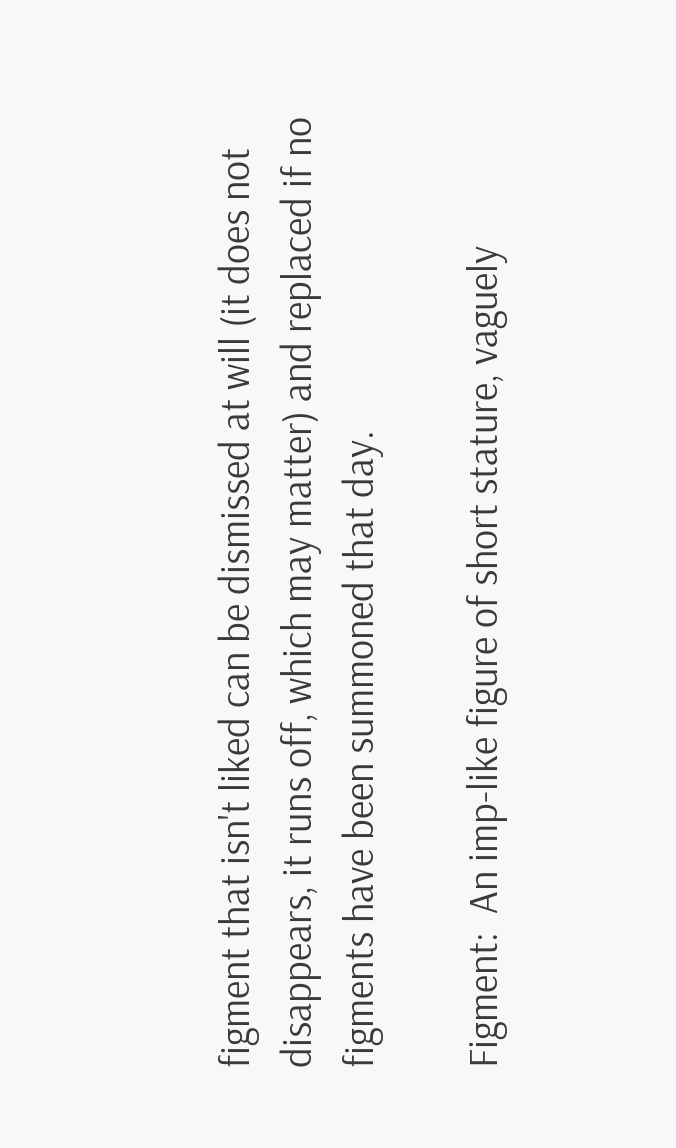figment that isn't liked can be dismissed at will (it does not disappears, it runs off, which may matter) and replaced if no figments have been summoned that day.

Figment:  An imp-like figure of short stature, vaguely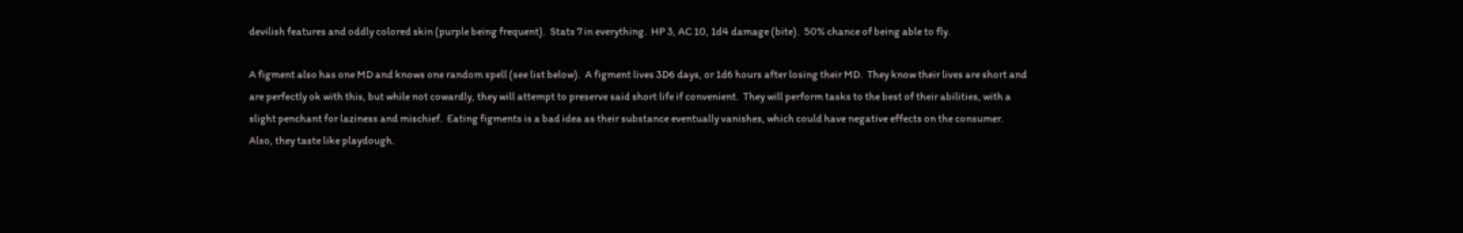devilish features and oddly colored skin (purple being frequent).  Stats 7 in everything.  HP 3, AC 10, 1d4 damage (bite).  50% chance of being able to fly.

A figment also has one MD and knows one random spell (see list below).  A figment lives 3D6 days, or 1d6 hours after losing their MD.  They know their lives are short and are perfectly ok with this, but while not cowardly, they will attempt to preserve said short life if convenient.  They will perform tasks to the best of their abilities, with a slight penchant for laziness and mischief.  Eating figments is a bad idea as their substance eventually vanishes, which could have negative effects on the consumer.  Also, they taste like playdough.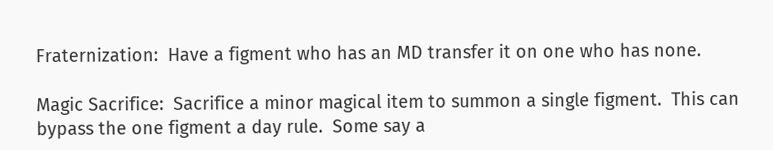Fraternization:  Have a figment who has an MD transfer it on one who has none.

Magic Sacrifice:  Sacrifice a minor magical item to summon a single figment.  This can bypass the one figment a day rule.  Some say a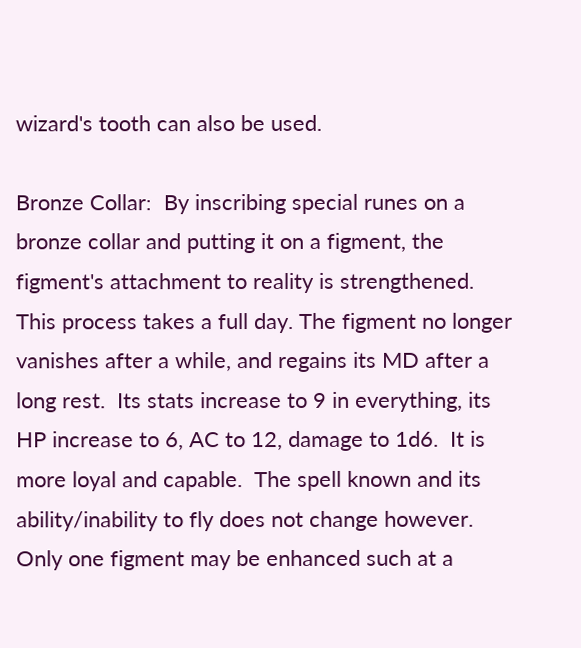wizard's tooth can also be used.

Bronze Collar:  By inscribing special runes on a bronze collar and putting it on a figment, the figment's attachment to reality is strengthened.  This process takes a full day. The figment no longer vanishes after a while, and regains its MD after a long rest.  Its stats increase to 9 in everything, its HP increase to 6, AC to 12, damage to 1d6.  It is more loyal and capable.  The spell known and its ability/inability to fly does not change however.  Only one figment may be enhanced such at a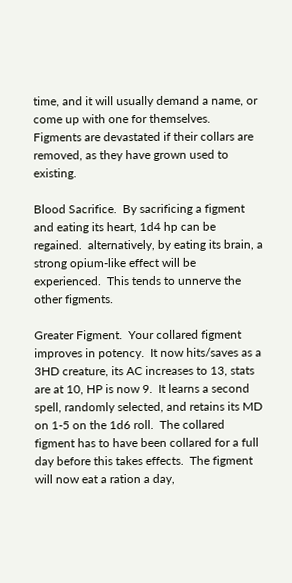time, and it will usually demand a name, or come up with one for themselves.  Figments are devastated if their collars are removed, as they have grown used to existing.

Blood Sacrifice.  By sacrificing a figment and eating its heart, 1d4 hp can be regained.  alternatively, by eating its brain, a strong opium-like effect will be experienced.  This tends to unnerve the other figments.

Greater Figment.  Your collared figment improves in potency.  It now hits/saves as a 3HD creature, its AC increases to 13, stats are at 10, HP is now 9.  It learns a second spell, randomly selected, and retains its MD on 1-5 on the 1d6 roll.  The collared figment has to have been collared for a full day before this takes effects.  The figment will now eat a ration a day,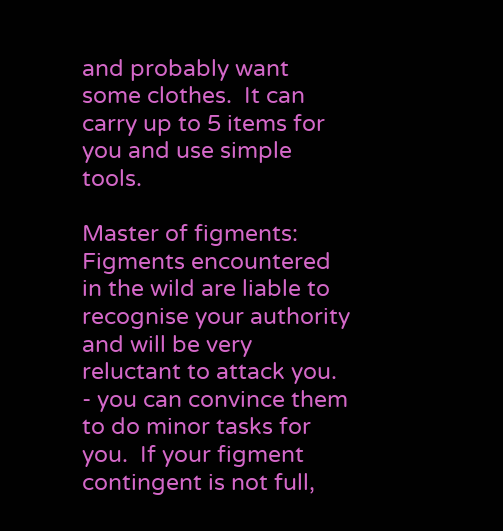and probably want some clothes.  It can carry up to 5 items for you and use simple tools.

Master of figments:  Figments encountered in the wild are liable to recognise your authority and will be very reluctant to attack you. - you can convince them to do minor tasks for you.  If your figment contingent is not full,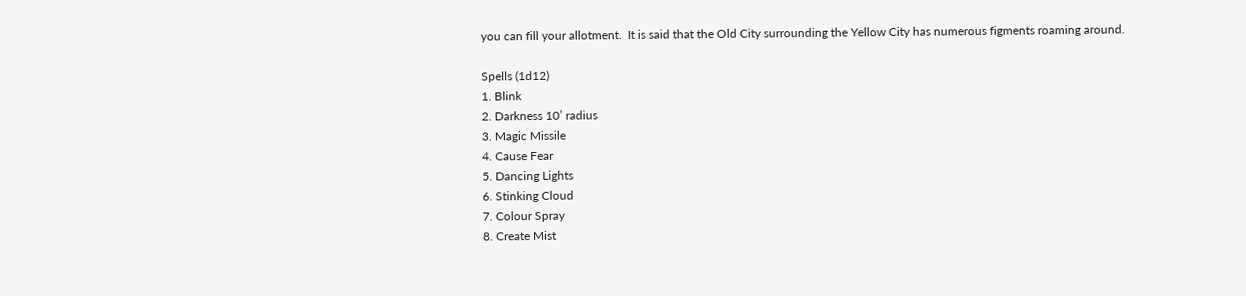you can fill your allotment.  It is said that the Old City surrounding the Yellow City has numerous figments roaming around.

Spells (1d12)
1. Blink
2. Darkness 10’ radius
3. Magic Missile
4. Cause Fear
5. Dancing Lights
6. Stinking Cloud
7. Colour Spray
8. Create Mist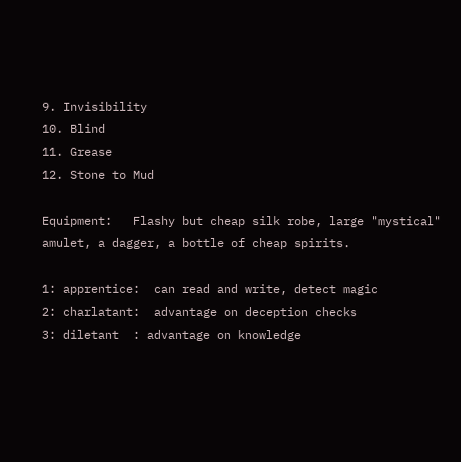9. Invisibility
10. Blind
11. Grease
12. Stone to Mud

Equipment:   Flashy but cheap silk robe, large "mystical" amulet, a dagger, a bottle of cheap spirits.

1: apprentice:  can read and write, detect magic
2: charlatant:  advantage on deception checks
3: diletant  : advantage on knowledge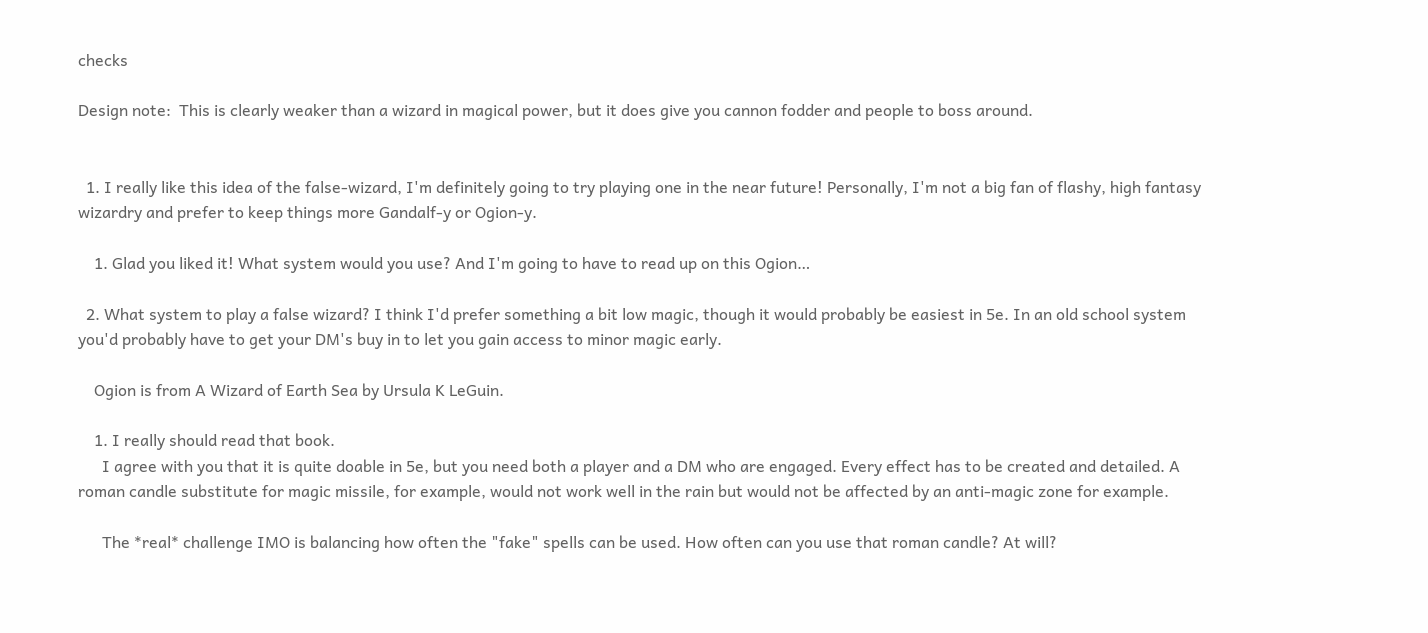checks

Design note:  This is clearly weaker than a wizard in magical power, but it does give you cannon fodder and people to boss around.


  1. I really like this idea of the false-wizard, I'm definitely going to try playing one in the near future! Personally, I'm not a big fan of flashy, high fantasy wizardry and prefer to keep things more Gandalf-y or Ogion-y.

    1. Glad you liked it! What system would you use? And I'm going to have to read up on this Ogion…

  2. What system to play a false wizard? I think I'd prefer something a bit low magic, though it would probably be easiest in 5e. In an old school system you'd probably have to get your DM's buy in to let you gain access to minor magic early.

    Ogion is from A Wizard of Earth Sea by Ursula K LeGuin.

    1. I really should read that book.
      I agree with you that it is quite doable in 5e, but you need both a player and a DM who are engaged. Every effect has to be created and detailed. A roman candle substitute for magic missile, for example, would not work well in the rain but would not be affected by an anti-magic zone for example.

      The *real* challenge IMO is balancing how often the "fake" spells can be used. How often can you use that roman candle? At will?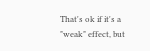That's ok if it's a "weak" effect, but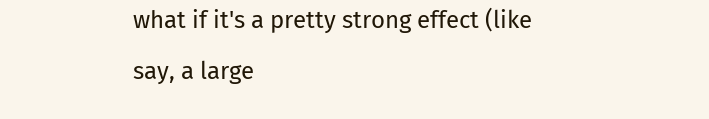what if it's a pretty strong effect (like say, a large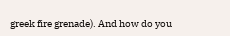greek fire grenade). And how do you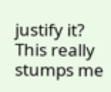justify it? This really stumps me